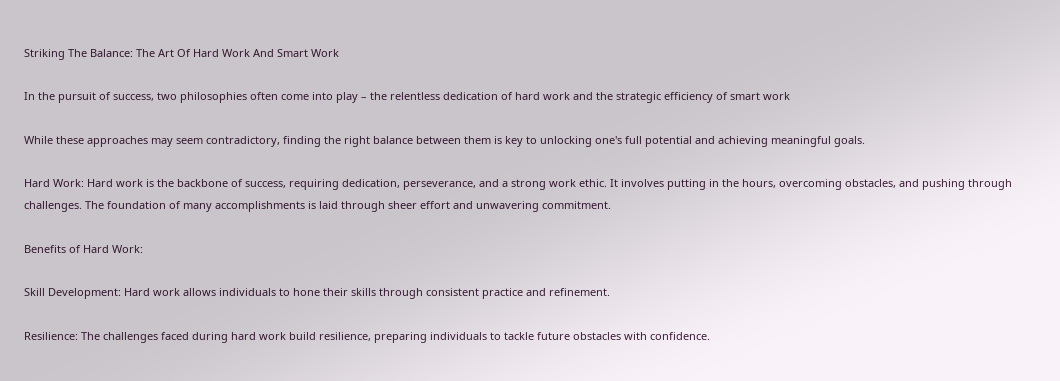Striking The Balance: The Art Of Hard Work And Smart Work

In the pursuit of success, two philosophies often come into play – the relentless dedication of hard work and the strategic efficiency of smart work

While these approaches may seem contradictory, finding the right balance between them is key to unlocking one's full potential and achieving meaningful goals.

Hard Work: Hard work is the backbone of success, requiring dedication, perseverance, and a strong work ethic. It involves putting in the hours, overcoming obstacles, and pushing through challenges. The foundation of many accomplishments is laid through sheer effort and unwavering commitment.

Benefits of Hard Work:

Skill Development: Hard work allows individuals to hone their skills through consistent practice and refinement.

Resilience: The challenges faced during hard work build resilience, preparing individuals to tackle future obstacles with confidence.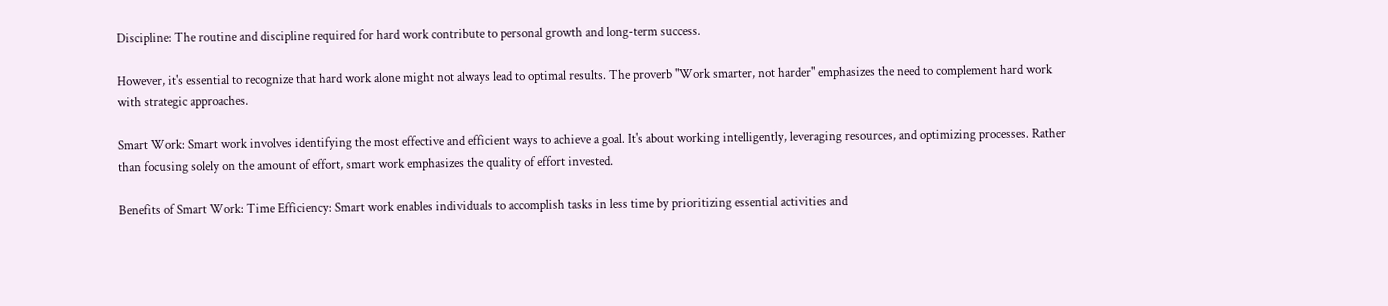Discipline: The routine and discipline required for hard work contribute to personal growth and long-term success.

However, it's essential to recognize that hard work alone might not always lead to optimal results. The proverb "Work smarter, not harder" emphasizes the need to complement hard work with strategic approaches.

Smart Work: Smart work involves identifying the most effective and efficient ways to achieve a goal. It's about working intelligently, leveraging resources, and optimizing processes. Rather than focusing solely on the amount of effort, smart work emphasizes the quality of effort invested.

Benefits of Smart Work: Time Efficiency: Smart work enables individuals to accomplish tasks in less time by prioritizing essential activities and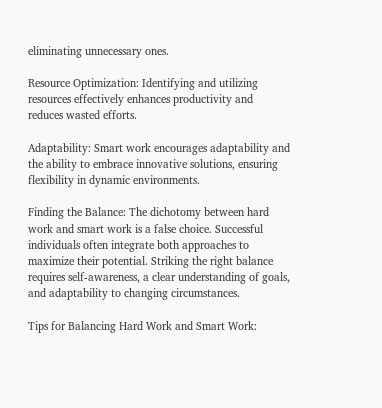eliminating unnecessary ones.

Resource Optimization: Identifying and utilizing resources effectively enhances productivity and reduces wasted efforts.

Adaptability: Smart work encourages adaptability and the ability to embrace innovative solutions, ensuring flexibility in dynamic environments.

Finding the Balance: The dichotomy between hard work and smart work is a false choice. Successful individuals often integrate both approaches to maximize their potential. Striking the right balance requires self-awareness, a clear understanding of goals, and adaptability to changing circumstances.

Tips for Balancing Hard Work and Smart Work: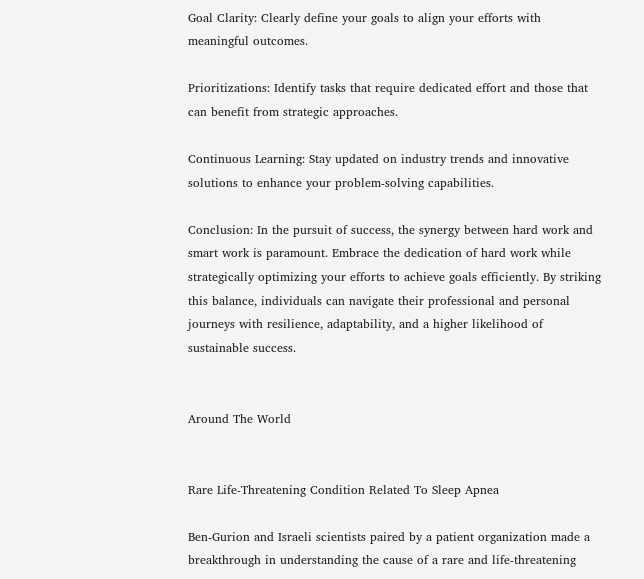Goal Clarity: Clearly define your goals to align your efforts with meaningful outcomes.

Prioritizations: Identify tasks that require dedicated effort and those that can benefit from strategic approaches.

Continuous Learning: Stay updated on industry trends and innovative solutions to enhance your problem-solving capabilities.

Conclusion: In the pursuit of success, the synergy between hard work and smart work is paramount. Embrace the dedication of hard work while strategically optimizing your efforts to achieve goals efficiently. By striking this balance, individuals can navigate their professional and personal journeys with resilience, adaptability, and a higher likelihood of sustainable success.


Around The World


Rare Life-Threatening Condition Related To Sleep Apnea

Ben-Gurion and Israeli scientists paired by a patient organization made a breakthrough in understanding the cause of a rare and life-threatening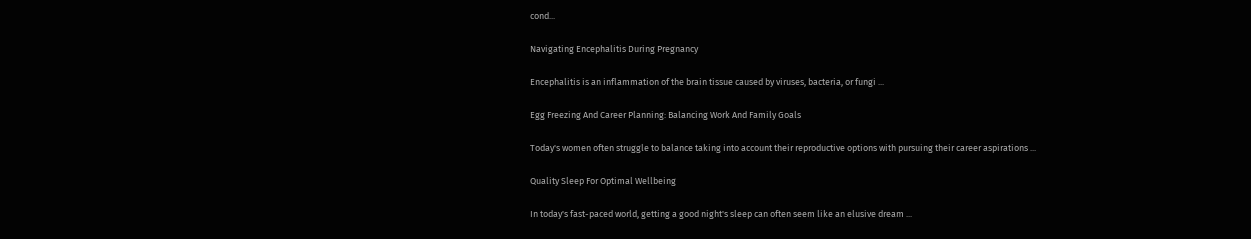cond...

Navigating Encephalitis During Pregnancy

Encephalitis is an inflammation of the brain tissue caused by viruses, bacteria, or fungi ...

Egg Freezing And Career Planning: Balancing Work And Family Goals

Today's women often struggle to balance taking into account their reproductive options with pursuing their career aspirations ...

Quality Sleep For Optimal Wellbeing

In today's fast-paced world, getting a good night's sleep can often seem like an elusive dream ...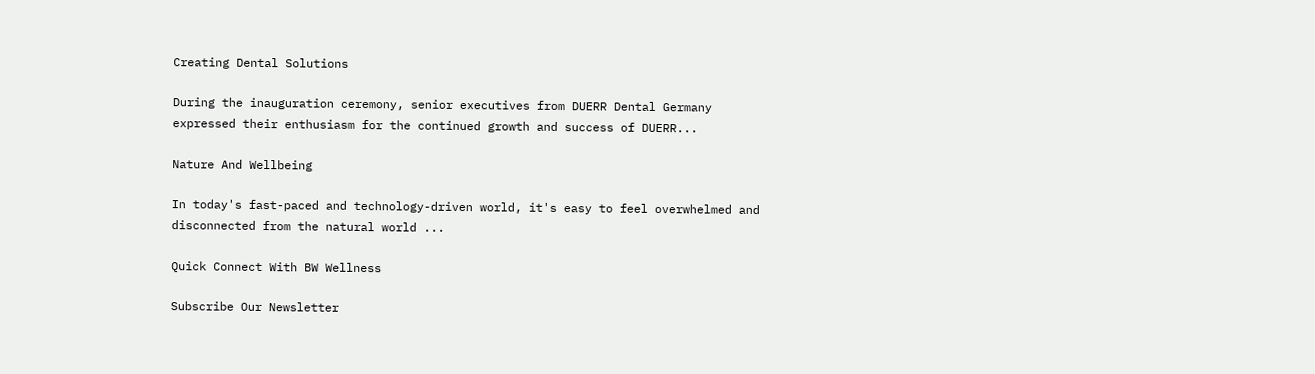Creating Dental Solutions

During the inauguration ceremony, senior executives from DUERR Dental Germany expressed their enthusiasm for the continued growth and success of DUERR...

Nature And Wellbeing

In today's fast-paced and technology-driven world, it's easy to feel overwhelmed and disconnected from the natural world ...

Quick Connect With BW Wellness

Subscribe Our Newsletter